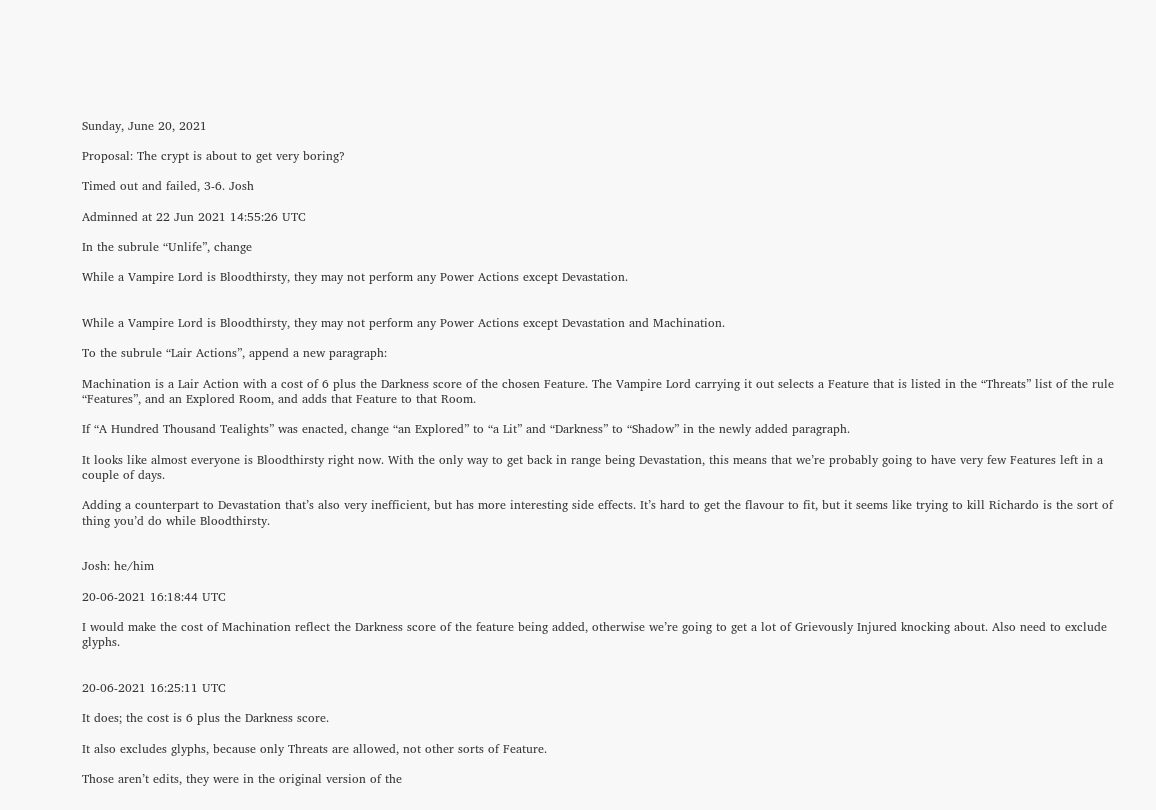Sunday, June 20, 2021

Proposal: The crypt is about to get very boring?

Timed out and failed, 3-6. Josh

Adminned at 22 Jun 2021 14:55:26 UTC

In the subrule “Unlife”, change

While a Vampire Lord is Bloodthirsty, they may not perform any Power Actions except Devastation.


While a Vampire Lord is Bloodthirsty, they may not perform any Power Actions except Devastation and Machination.

To the subrule “Lair Actions”, append a new paragraph:

Machination is a Lair Action with a cost of 6 plus the Darkness score of the chosen Feature. The Vampire Lord carrying it out selects a Feature that is listed in the “Threats” list of the rule “Features”, and an Explored Room, and adds that Feature to that Room.

If “A Hundred Thousand Tealights” was enacted, change “an Explored” to “a Lit” and “Darkness” to “Shadow” in the newly added paragraph.

It looks like almost everyone is Bloodthirsty right now. With the only way to get back in range being Devastation, this means that we’re probably going to have very few Features left in a couple of days.

Adding a counterpart to Devastation that’s also very inefficient, but has more interesting side effects. It’s hard to get the flavour to fit, but it seems like trying to kill Richardo is the sort of thing you’d do while Bloodthirsty.


Josh: he/him

20-06-2021 16:18:44 UTC

I would make the cost of Machination reflect the Darkness score of the feature being added, otherwise we’re going to get a lot of Grievously Injured knocking about. Also need to exclude glyphs.


20-06-2021 16:25:11 UTC

It does; the cost is 6 plus the Darkness score.

It also excludes glyphs, because only Threats are allowed, not other sorts of Feature.

Those aren’t edits, they were in the original version of the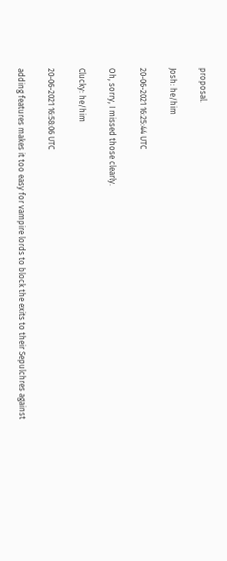proposal.

Josh: he/him

20-06-2021 16:25:44 UTC

Oh, sorry, I missed those clearly.

Clucky: he/him

20-06-2021 16:58:06 UTC

adding features makes it too easy for vampire lords to block the exits to their Sepulchres against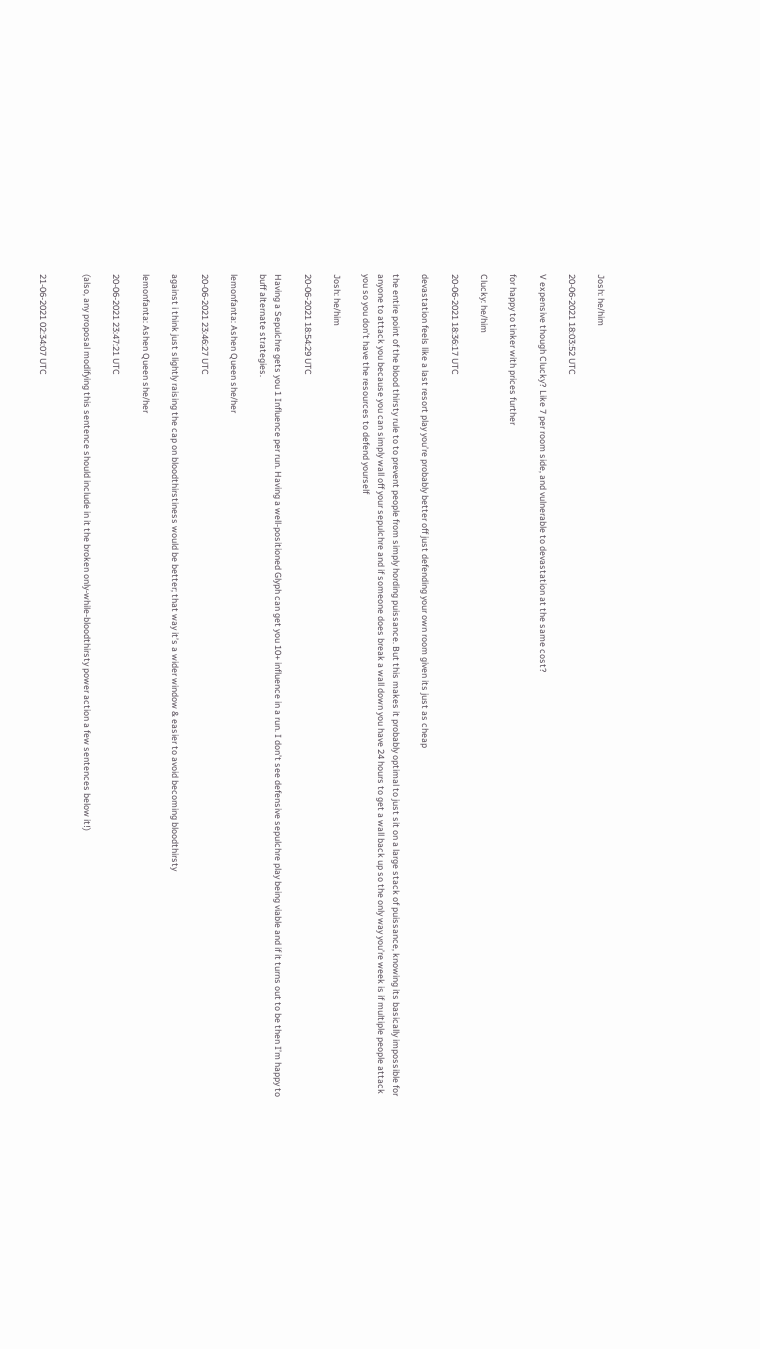Josh: he/him

20-06-2021 18:03:52 UTC

V expensive though Clucky? Like 7 per room side, and vulnerable to devastation at the same cost?

for happy to tinker with prices further

Clucky: he/him

20-06-2021 18:36:17 UTC

devastation feels like a last resort play you’re probably better off just defending your own room given its just as cheap

the entire point of the blood thirsty rule to to prevent people from simply hording puissance. But this makes it probably optimal to just sit on a large stack of puissance, knowing its basically impossible for anyone to attack you because you can simply wall off your sepulchre and if someone does break a wall down you have 24 hours to get a wall back up so the only way you’re week is if multiple people attack you so you don’t have the resources to defend yourself

Josh: he/him

20-06-2021 18:54:29 UTC

Having a Sepulchre gets you 1 Influence per run. Having a well-positioned Glyph can get you 10+ influence in a run. I don’t see defensive sepulchre play being viable and if it turns out to be then I’m happy to buff alternate strategies.

lemonfanta: Ashen Queen she/her

20-06-2021 23:46:27 UTC

against i think just slightly raising the cap on bloodthirstiness would be better; that way it’s a wider window & easier to avoid becoming bloodthirsty

lemonfanta: Ashen Queen she/her

20-06-2021 23:47:21 UTC

(also, any proposal modifying this sentence should include in it the broken only-while-bloodthirsty power action a few sentences below it!)


21-06-2021 02:34:07 UTC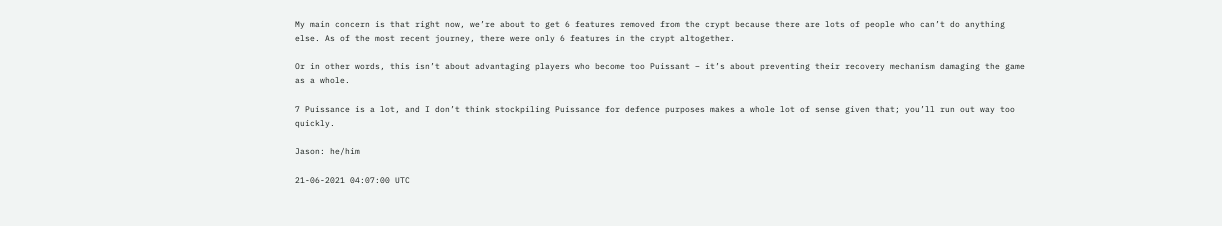My main concern is that right now, we’re about to get 6 features removed from the crypt because there are lots of people who can’t do anything else. As of the most recent journey, there were only 6 features in the crypt altogether.

Or in other words, this isn’t about advantaging players who become too Puissant – it’s about preventing their recovery mechanism damaging the game as a whole.

7 Puissance is a lot, and I don’t think stockpiling Puissance for defence purposes makes a whole lot of sense given that; you’ll run out way too quickly.

Jason: he/him

21-06-2021 04:07:00 UTC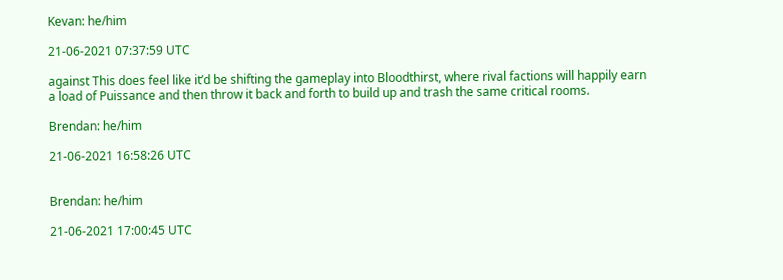Kevan: he/him

21-06-2021 07:37:59 UTC

against This does feel like it’d be shifting the gameplay into Bloodthirst, where rival factions will happily earn a load of Puissance and then throw it back and forth to build up and trash the same critical rooms.

Brendan: he/him

21-06-2021 16:58:26 UTC


Brendan: he/him

21-06-2021 17:00:45 UTC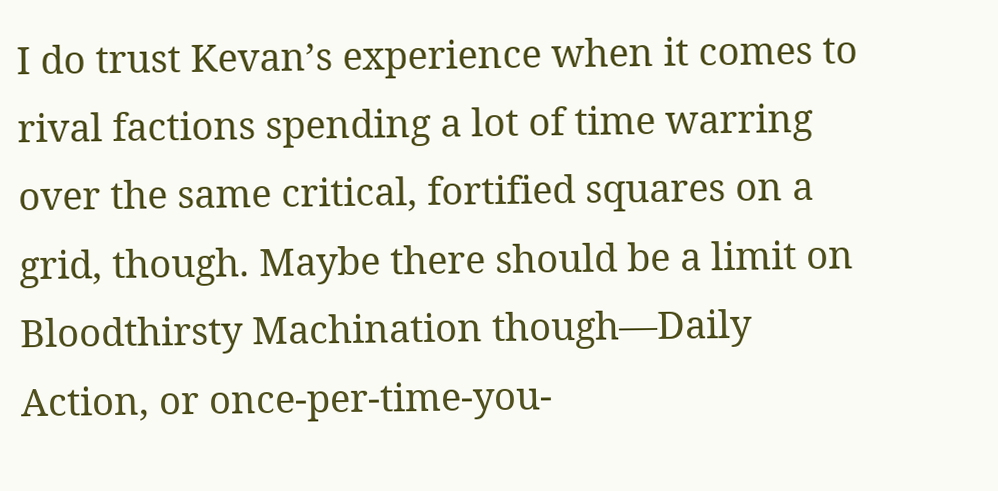I do trust Kevan’s experience when it comes to rival factions spending a lot of time warring over the same critical, fortified squares on a grid, though. Maybe there should be a limit on Bloodthirsty Machination though—Daily Action, or once-per-time-you-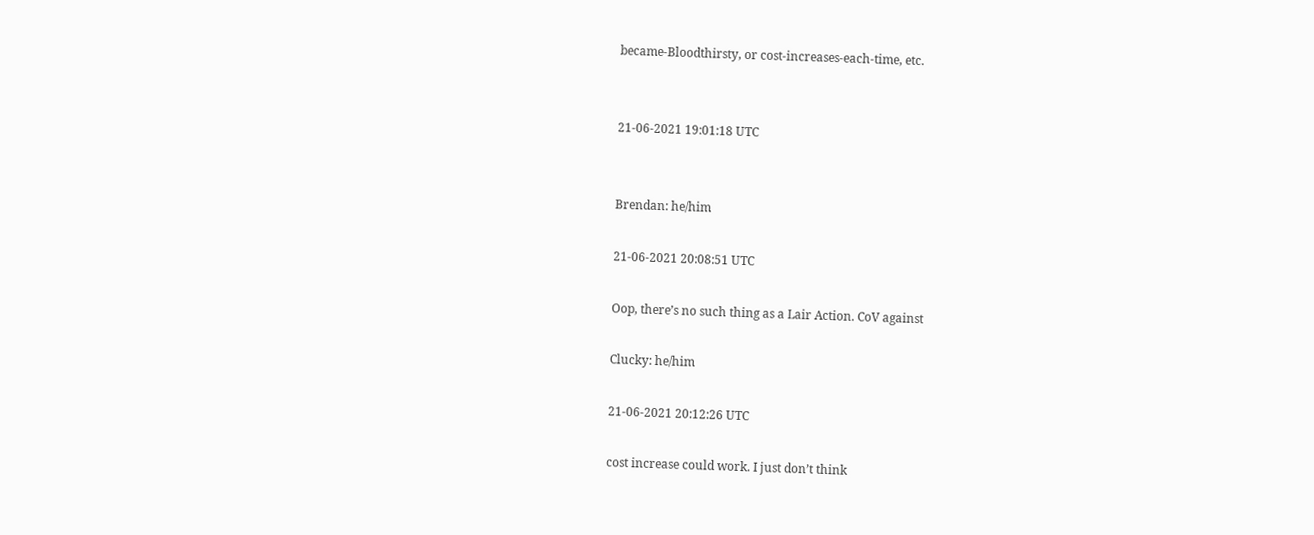became-Bloodthirsty, or cost-increases-each-time, etc.


21-06-2021 19:01:18 UTC


Brendan: he/him

21-06-2021 20:08:51 UTC

Oop, there’s no such thing as a Lair Action. CoV against

Clucky: he/him

21-06-2021 20:12:26 UTC

cost increase could work. I just don’t think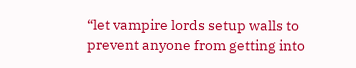“let vampire lords setup walls to prevent anyone from getting into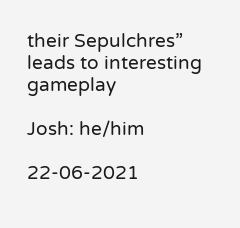their Sepulchres” leads to interesting gameplay

Josh: he/him

22-06-2021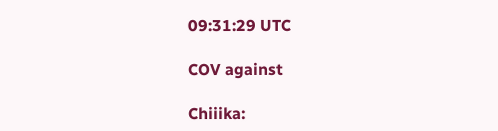09:31:29 UTC

COV against

Chiiika: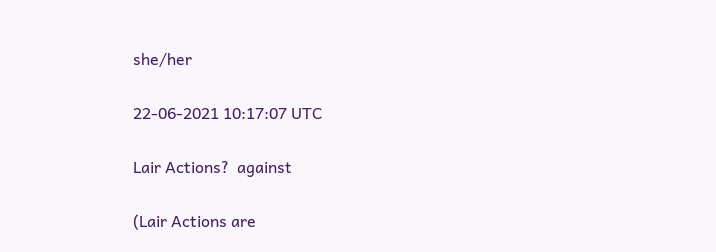she/her

22-06-2021 10:17:07 UTC

Lair Actions?  against

(Lair Actions are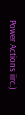Power Actions iirc.)